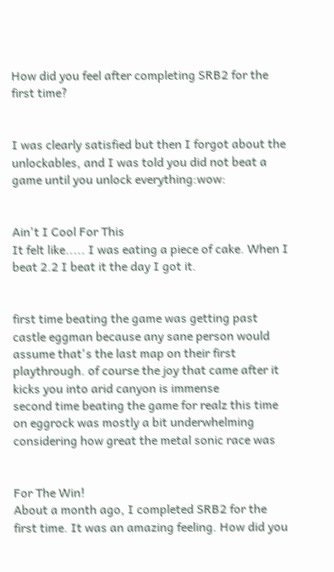How did you feel after completing SRB2 for the first time?


I was clearly satisfied but then I forgot about the unlockables, and I was told you did not beat a game until you unlock everything:wow:


Ain't I Cool For This
It felt like..... I was eating a piece of cake. When I beat 2.2 I beat it the day I got it.


first time beating the game was getting past castle eggman because any sane person would assume that's the last map on their first playthrough. of course the joy that came after it kicks you into arid canyon is immense
second time beating the game for realz this time on eggrock was mostly a bit underwhelming considering how great the metal sonic race was


For The Win!
About a month ago, I completed SRB2 for the first time. It was an amazing feeling. How did you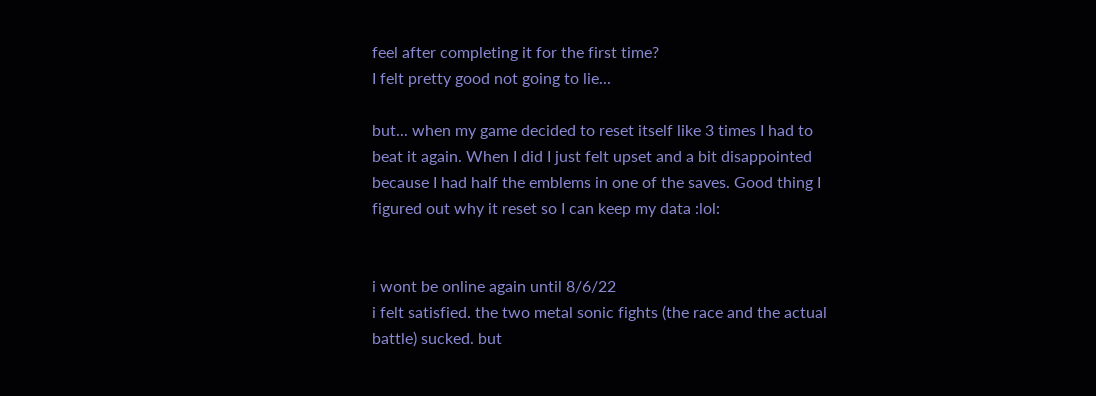feel after completing it for the first time?
I felt pretty good not going to lie...

but... when my game decided to reset itself like 3 times I had to beat it again. When I did I just felt upset and a bit disappointed because I had half the emblems in one of the saves. Good thing I figured out why it reset so I can keep my data :lol:


i wont be online again until 8/6/22
i felt satisfied. the two metal sonic fights (the race and the actual battle) sucked. but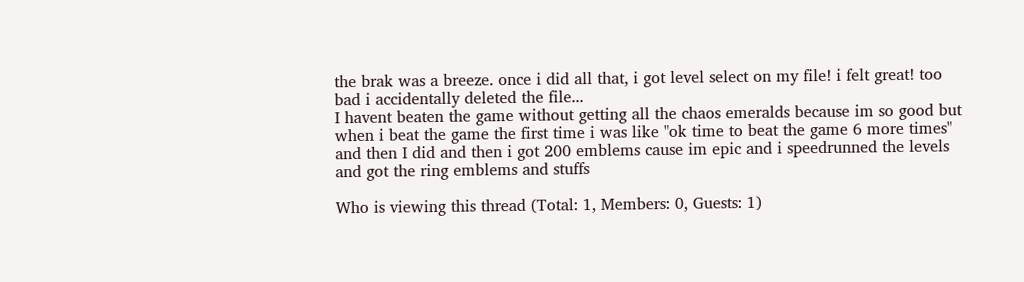the brak was a breeze. once i did all that, i got level select on my file! i felt great! too bad i accidentally deleted the file...
I havent beaten the game without getting all the chaos emeralds because im so good but when i beat the game the first time i was like "ok time to beat the game 6 more times" and then I did and then i got 200 emblems cause im epic and i speedrunned the levels and got the ring emblems and stuffs

Who is viewing this thread (Total: 1, Members: 0, Guests: 1)